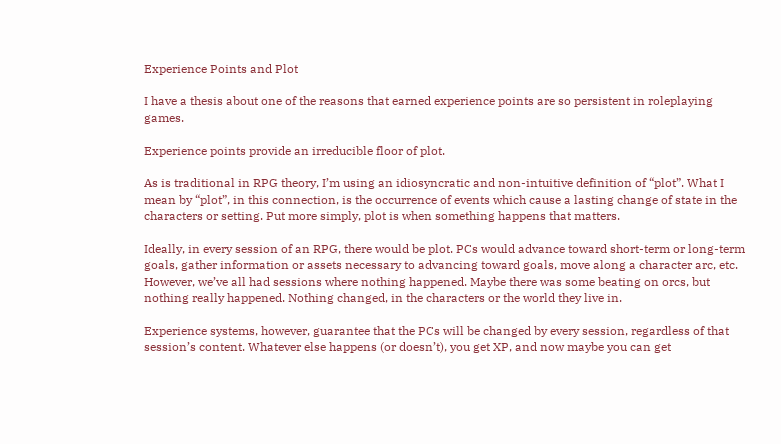Experience Points and Plot

I have a thesis about one of the reasons that earned experience points are so persistent in roleplaying games.

Experience points provide an irreducible floor of plot.

As is traditional in RPG theory, I’m using an idiosyncratic and non-intuitive definition of “plot”. What I mean by “plot”, in this connection, is the occurrence of events which cause a lasting change of state in the characters or setting. Put more simply, plot is when something happens that matters.

Ideally, in every session of an RPG, there would be plot. PCs would advance toward short-term or long-term goals, gather information or assets necessary to advancing toward goals, move along a character arc, etc. However, we’ve all had sessions where nothing happened. Maybe there was some beating on orcs, but nothing really happened. Nothing changed, in the characters or the world they live in.

Experience systems, however, guarantee that the PCs will be changed by every session, regardless of that session’s content. Whatever else happens (or doesn’t), you get XP, and now maybe you can get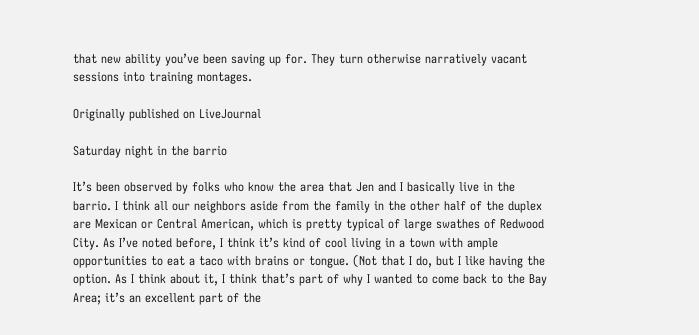that new ability you’ve been saving up for. They turn otherwise narratively vacant sessions into training montages.

Originally published on LiveJournal

Saturday night in the barrio

It’s been observed by folks who know the area that Jen and I basically live in the barrio. I think all our neighbors aside from the family in the other half of the duplex are Mexican or Central American, which is pretty typical of large swathes of Redwood City. As I’ve noted before, I think it’s kind of cool living in a town with ample opportunities to eat a taco with brains or tongue. (Not that I do, but I like having the option. As I think about it, I think that’s part of why I wanted to come back to the Bay Area; it’s an excellent part of the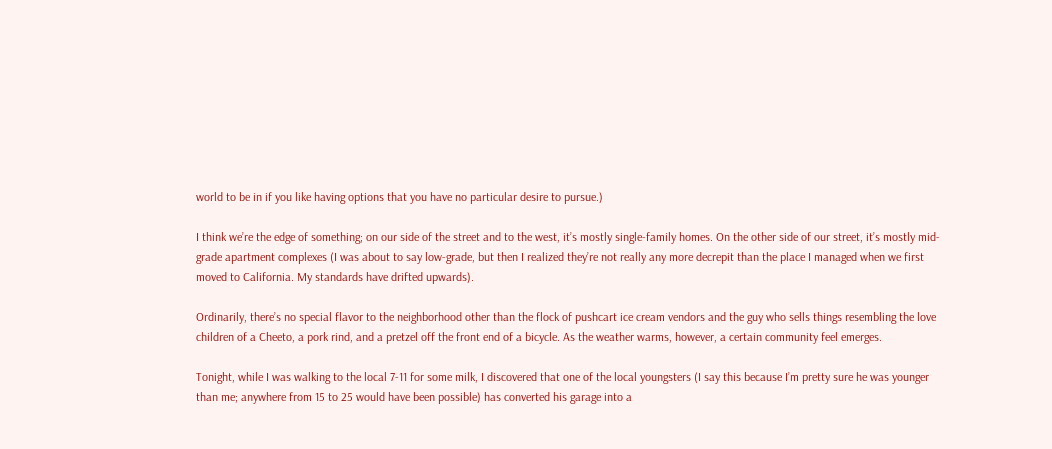world to be in if you like having options that you have no particular desire to pursue.)

I think we’re the edge of something; on our side of the street and to the west, it’s mostly single-family homes. On the other side of our street, it’s mostly mid-grade apartment complexes (I was about to say low-grade, but then I realized they’re not really any more decrepit than the place I managed when we first moved to California. My standards have drifted upwards).

Ordinarily, there’s no special flavor to the neighborhood other than the flock of pushcart ice cream vendors and the guy who sells things resembling the love children of a Cheeto, a pork rind, and a pretzel off the front end of a bicycle. As the weather warms, however, a certain community feel emerges.

Tonight, while I was walking to the local 7-11 for some milk, I discovered that one of the local youngsters (I say this because I’m pretty sure he was younger than me; anywhere from 15 to 25 would have been possible) has converted his garage into a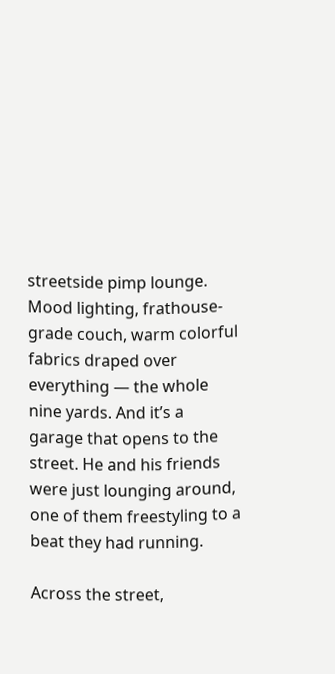streetside pimp lounge. Mood lighting, frathouse-grade couch, warm colorful fabrics draped over everything — the whole nine yards. And it’s a garage that opens to the street. He and his friends were just lounging around, one of them freestyling to a beat they had running.

Across the street,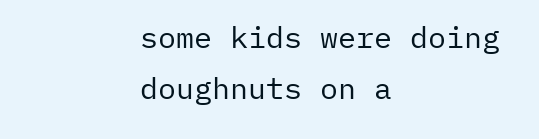some kids were doing doughnuts on a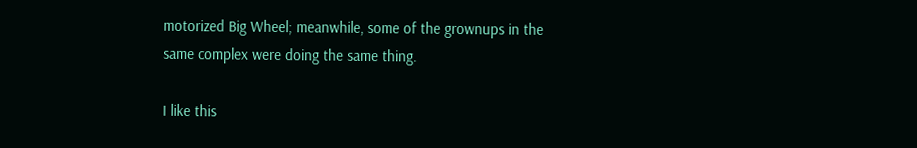motorized Big Wheel; meanwhile, some of the grownups in the same complex were doing the same thing.

I like this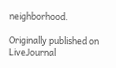neighborhood.

Originally published on LiveJournal